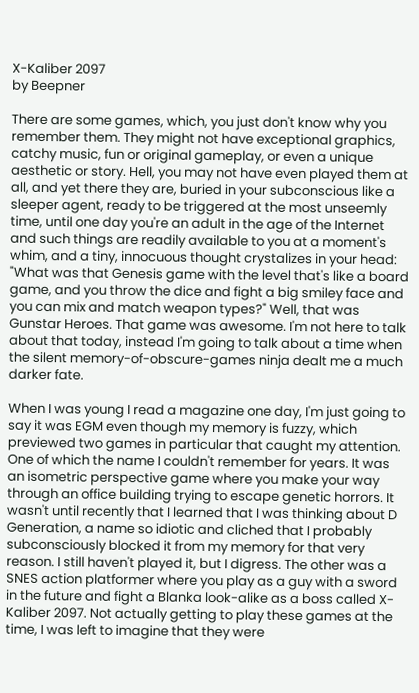X-Kaliber 2097
by Beepner

There are some games, which, you just don't know why you remember them. They might not have exceptional graphics, catchy music, fun or original gameplay, or even a unique aesthetic or story. Hell, you may not have even played them at all, and yet there they are, buried in your subconscious like a sleeper agent, ready to be triggered at the most unseemly time, until one day you're an adult in the age of the Internet and such things are readily available to you at a moment's whim, and a tiny, innocuous thought crystalizes in your head: "What was that Genesis game with the level that's like a board game, and you throw the dice and fight a big smiley face and you can mix and match weapon types?" Well, that was Gunstar Heroes. That game was awesome. I'm not here to talk about that today, instead I'm going to talk about a time when the silent memory-of-obscure-games ninja dealt me a much darker fate.

When I was young I read a magazine one day, I'm just going to say it was EGM even though my memory is fuzzy, which previewed two games in particular that caught my attention. One of which the name I couldn't remember for years. It was an isometric perspective game where you make your way through an office building trying to escape genetic horrors. It wasn't until recently that I learned that I was thinking about D Generation, a name so idiotic and cliched that I probably subconsciously blocked it from my memory for that very reason. I still haven't played it, but I digress. The other was a SNES action platformer where you play as a guy with a sword in the future and fight a Blanka look-alike as a boss called X-Kaliber 2097. Not actually getting to play these games at the time, I was left to imagine that they were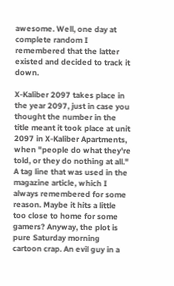awesome. Well, one day at complete random I remembered that the latter existed and decided to track it down.

X-Kaliber 2097 takes place in the year 2097, just in case you thought the number in the title meant it took place at unit 2097 in X-Kaliber Apartments, when "people do what they're told, or they do nothing at all." A tag line that was used in the magazine article, which I always remembered for some reason. Maybe it hits a little too close to home for some gamers? Anyway, the plot is pure Saturday morning cartoon crap. An evil guy in a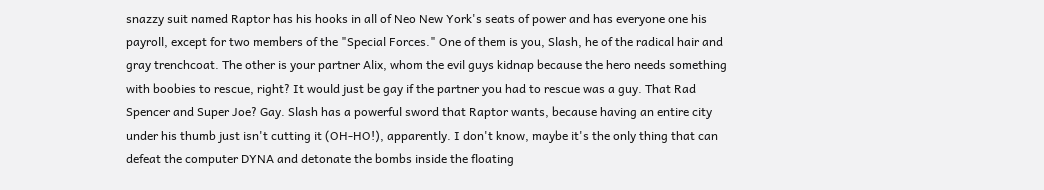snazzy suit named Raptor has his hooks in all of Neo New York's seats of power and has everyone one his payroll, except for two members of the "Special Forces." One of them is you, Slash, he of the radical hair and gray trenchcoat. The other is your partner Alix, whom the evil guys kidnap because the hero needs something with boobies to rescue, right? It would just be gay if the partner you had to rescue was a guy. That Rad Spencer and Super Joe? Gay. Slash has a powerful sword that Raptor wants, because having an entire city under his thumb just isn't cutting it (OH-HO!), apparently. I don't know, maybe it's the only thing that can defeat the computer DYNA and detonate the bombs inside the floating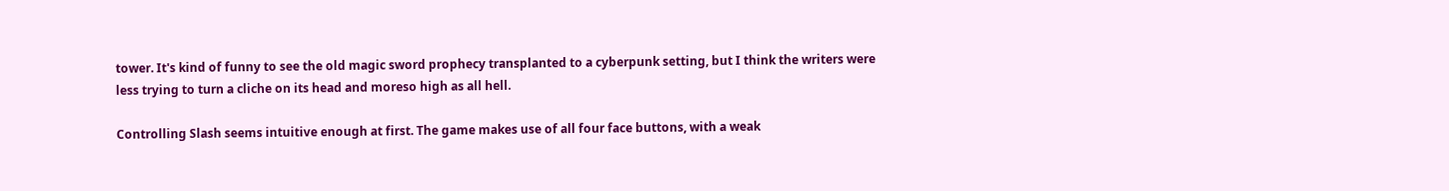tower. It's kind of funny to see the old magic sword prophecy transplanted to a cyberpunk setting, but I think the writers were less trying to turn a cliche on its head and moreso high as all hell.

Controlling Slash seems intuitive enough at first. The game makes use of all four face buttons, with a weak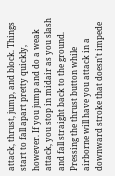attack, thrust, jump, and block. Things start to fall apart pretty quickly, however. If you jump and do a weak attack, you stop in midair as you slash and fall straight back to the ground. Pressing the thrust button while airborne will have you attack in a downward stroke that doesn't impede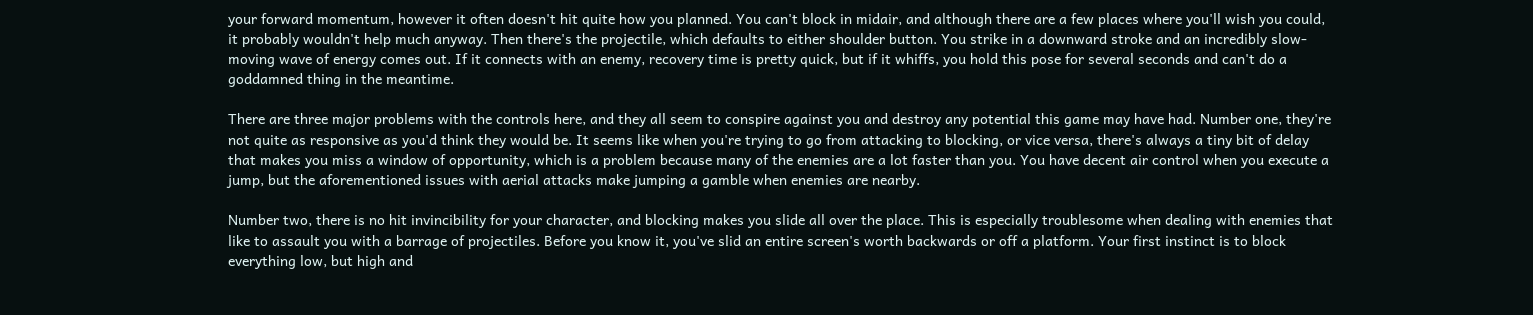your forward momentum, however it often doesn't hit quite how you planned. You can't block in midair, and although there are a few places where you'll wish you could, it probably wouldn't help much anyway. Then there's the projectile, which defaults to either shoulder button. You strike in a downward stroke and an incredibly slow-moving wave of energy comes out. If it connects with an enemy, recovery time is pretty quick, but if it whiffs, you hold this pose for several seconds and can't do a goddamned thing in the meantime.

There are three major problems with the controls here, and they all seem to conspire against you and destroy any potential this game may have had. Number one, they're not quite as responsive as you'd think they would be. It seems like when you're trying to go from attacking to blocking, or vice versa, there's always a tiny bit of delay that makes you miss a window of opportunity, which is a problem because many of the enemies are a lot faster than you. You have decent air control when you execute a jump, but the aforementioned issues with aerial attacks make jumping a gamble when enemies are nearby.

Number two, there is no hit invincibility for your character, and blocking makes you slide all over the place. This is especially troublesome when dealing with enemies that like to assault you with a barrage of projectiles. Before you know it, you've slid an entire screen's worth backwards or off a platform. Your first instinct is to block everything low, but high and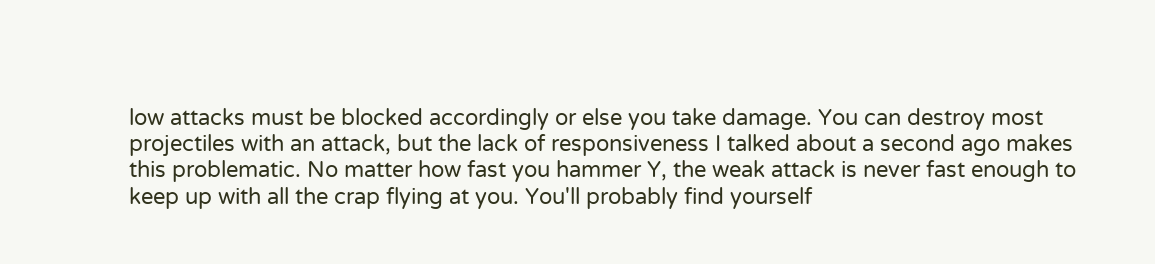low attacks must be blocked accordingly or else you take damage. You can destroy most projectiles with an attack, but the lack of responsiveness I talked about a second ago makes this problematic. No matter how fast you hammer Y, the weak attack is never fast enough to keep up with all the crap flying at you. You'll probably find yourself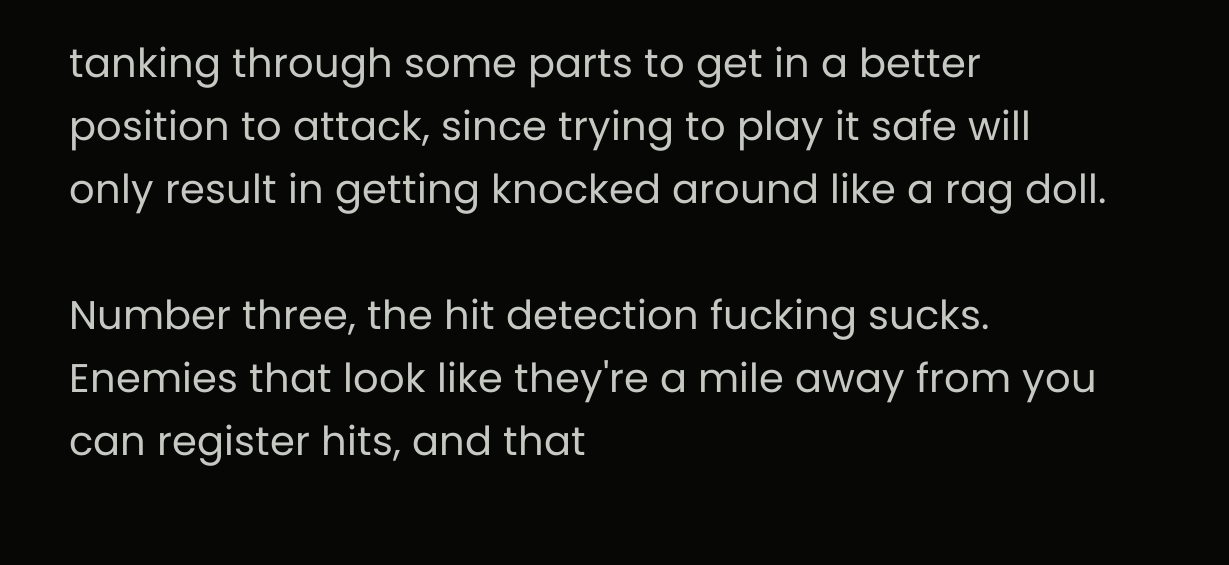tanking through some parts to get in a better position to attack, since trying to play it safe will only result in getting knocked around like a rag doll.

Number three, the hit detection fucking sucks. Enemies that look like they're a mile away from you can register hits, and that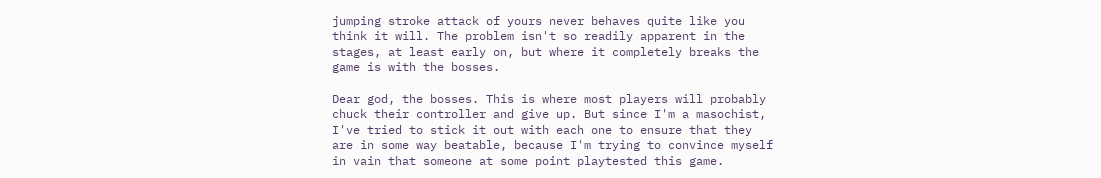jumping stroke attack of yours never behaves quite like you think it will. The problem isn't so readily apparent in the stages, at least early on, but where it completely breaks the game is with the bosses.

Dear god, the bosses. This is where most players will probably chuck their controller and give up. But since I'm a masochist, I've tried to stick it out with each one to ensure that they are in some way beatable, because I'm trying to convince myself in vain that someone at some point playtested this game.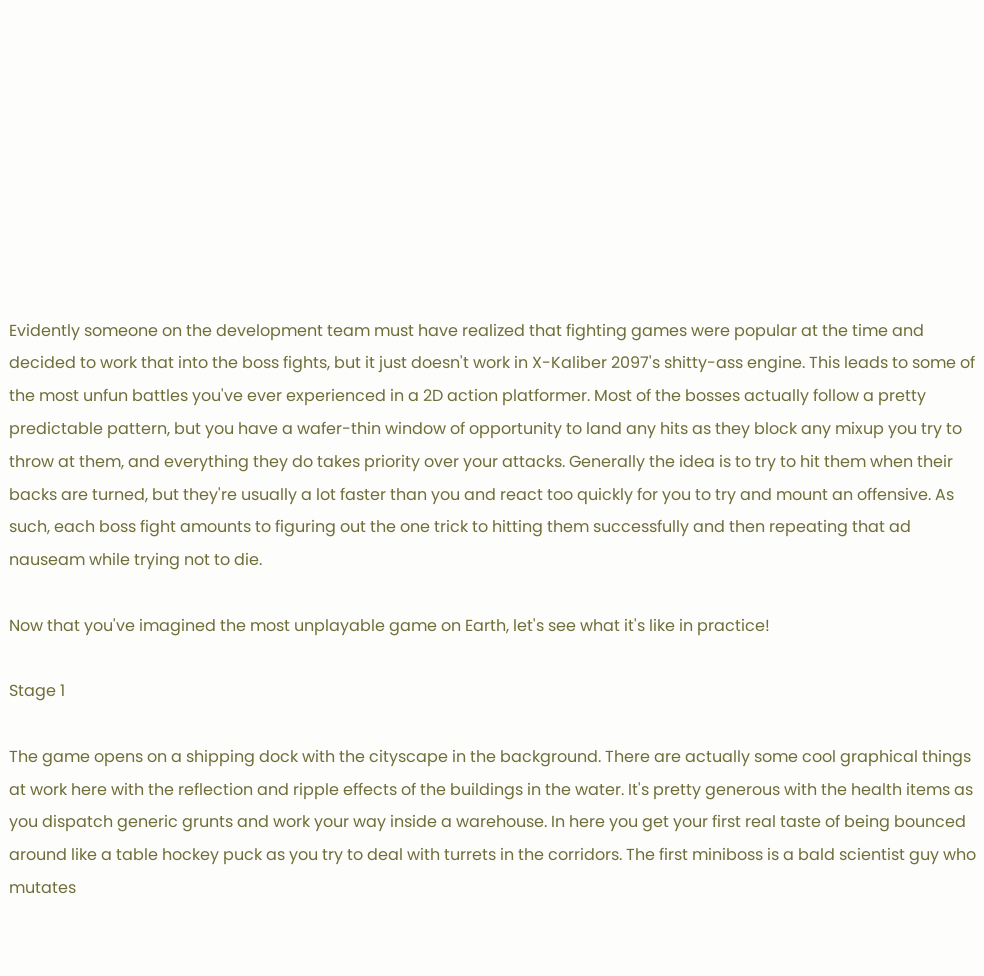Evidently someone on the development team must have realized that fighting games were popular at the time and decided to work that into the boss fights, but it just doesn't work in X-Kaliber 2097's shitty-ass engine. This leads to some of the most unfun battles you've ever experienced in a 2D action platformer. Most of the bosses actually follow a pretty predictable pattern, but you have a wafer-thin window of opportunity to land any hits as they block any mixup you try to throw at them, and everything they do takes priority over your attacks. Generally the idea is to try to hit them when their backs are turned, but they're usually a lot faster than you and react too quickly for you to try and mount an offensive. As such, each boss fight amounts to figuring out the one trick to hitting them successfully and then repeating that ad nauseam while trying not to die.

Now that you've imagined the most unplayable game on Earth, let's see what it's like in practice!

Stage 1

The game opens on a shipping dock with the cityscape in the background. There are actually some cool graphical things at work here with the reflection and ripple effects of the buildings in the water. It's pretty generous with the health items as you dispatch generic grunts and work your way inside a warehouse. In here you get your first real taste of being bounced around like a table hockey puck as you try to deal with turrets in the corridors. The first miniboss is a bald scientist guy who mutates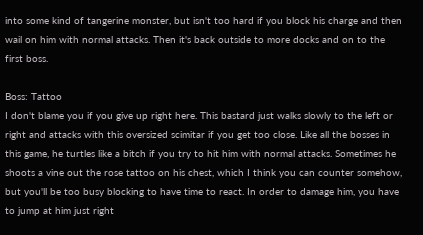into some kind of tangerine monster, but isn't too hard if you block his charge and then wail on him with normal attacks. Then it's back outside to more docks and on to the first boss.

Boss: Tattoo
I don't blame you if you give up right here. This bastard just walks slowly to the left or right and attacks with this oversized scimitar if you get too close. Like all the bosses in this game, he turtles like a bitch if you try to hit him with normal attacks. Sometimes he shoots a vine out the rose tattoo on his chest, which I think you can counter somehow, but you'll be too busy blocking to have time to react. In order to damage him, you have to jump at him just right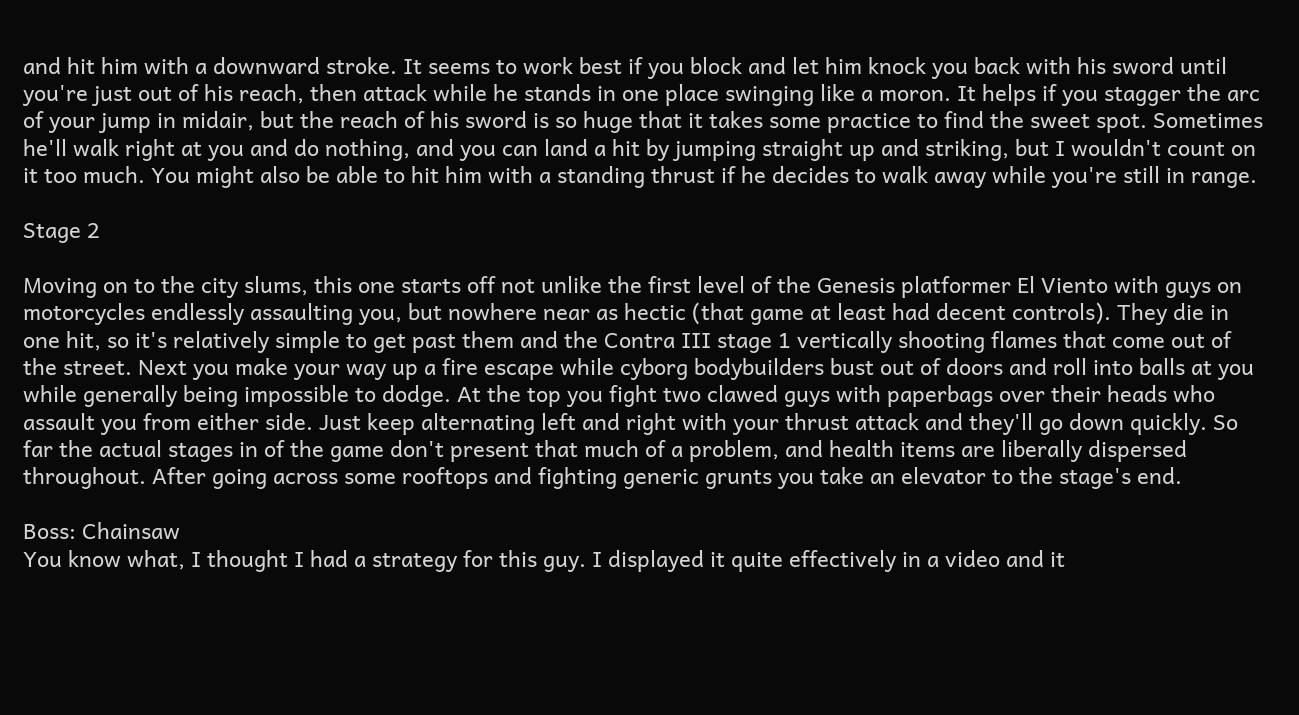and hit him with a downward stroke. It seems to work best if you block and let him knock you back with his sword until you're just out of his reach, then attack while he stands in one place swinging like a moron. It helps if you stagger the arc of your jump in midair, but the reach of his sword is so huge that it takes some practice to find the sweet spot. Sometimes he'll walk right at you and do nothing, and you can land a hit by jumping straight up and striking, but I wouldn't count on it too much. You might also be able to hit him with a standing thrust if he decides to walk away while you're still in range.

Stage 2

Moving on to the city slums, this one starts off not unlike the first level of the Genesis platformer El Viento with guys on motorcycles endlessly assaulting you, but nowhere near as hectic (that game at least had decent controls). They die in one hit, so it's relatively simple to get past them and the Contra III stage 1 vertically shooting flames that come out of the street. Next you make your way up a fire escape while cyborg bodybuilders bust out of doors and roll into balls at you while generally being impossible to dodge. At the top you fight two clawed guys with paperbags over their heads who assault you from either side. Just keep alternating left and right with your thrust attack and they'll go down quickly. So far the actual stages in of the game don't present that much of a problem, and health items are liberally dispersed throughout. After going across some rooftops and fighting generic grunts you take an elevator to the stage's end.

Boss: Chainsaw
You know what, I thought I had a strategy for this guy. I displayed it quite effectively in a video and it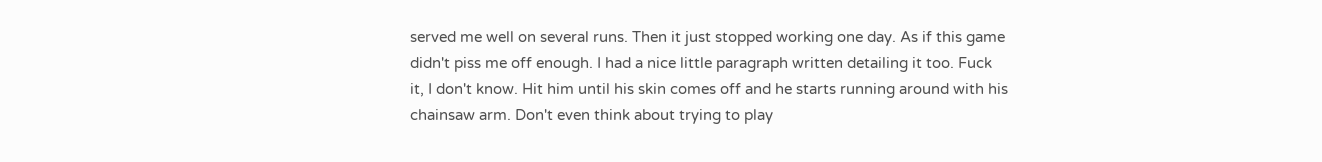served me well on several runs. Then it just stopped working one day. As if this game didn't piss me off enough. I had a nice little paragraph written detailing it too. Fuck it, I don't know. Hit him until his skin comes off and he starts running around with his chainsaw arm. Don't even think about trying to play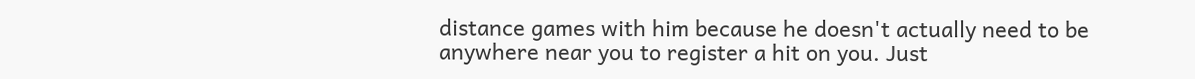distance games with him because he doesn't actually need to be anywhere near you to register a hit on you. Just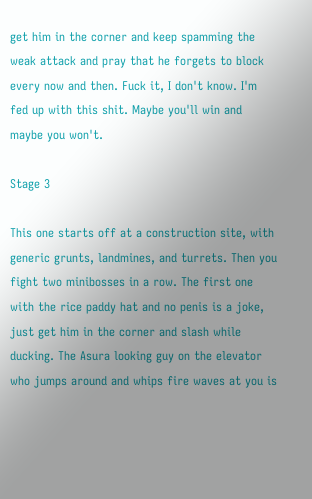get him in the corner and keep spamming the weak attack and pray that he forgets to block every now and then. Fuck it, I don't know. I'm fed up with this shit. Maybe you'll win and maybe you won't.

Stage 3

This one starts off at a construction site, with generic grunts, landmines, and turrets. Then you fight two minibosses in a row. The first one with the rice paddy hat and no penis is a joke, just get him in the corner and slash while ducking. The Asura looking guy on the elevator who jumps around and whips fire waves at you is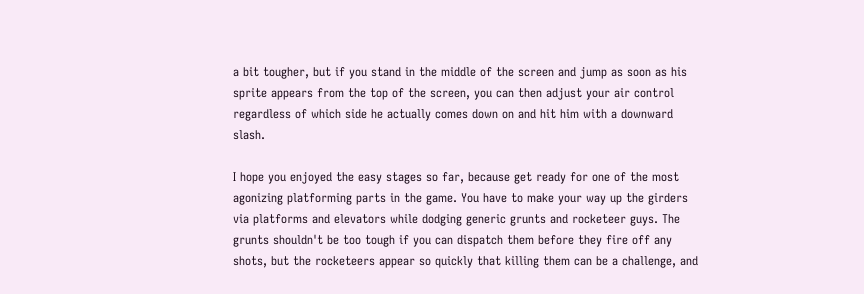a bit tougher, but if you stand in the middle of the screen and jump as soon as his sprite appears from the top of the screen, you can then adjust your air control regardless of which side he actually comes down on and hit him with a downward slash.

I hope you enjoyed the easy stages so far, because get ready for one of the most agonizing platforming parts in the game. You have to make your way up the girders via platforms and elevators while dodging generic grunts and rocketeer guys. The grunts shouldn't be too tough if you can dispatch them before they fire off any shots, but the rocketeers appear so quickly that killing them can be a challenge, and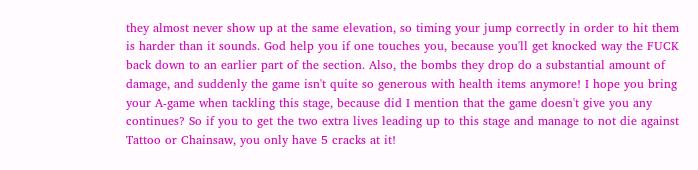they almost never show up at the same elevation, so timing your jump correctly in order to hit them is harder than it sounds. God help you if one touches you, because you'll get knocked way the FUCK back down to an earlier part of the section. Also, the bombs they drop do a substantial amount of damage, and suddenly the game isn't quite so generous with health items anymore! I hope you bring your A-game when tackling this stage, because did I mention that the game doesn't give you any continues? So if you to get the two extra lives leading up to this stage and manage to not die against Tattoo or Chainsaw, you only have 5 cracks at it!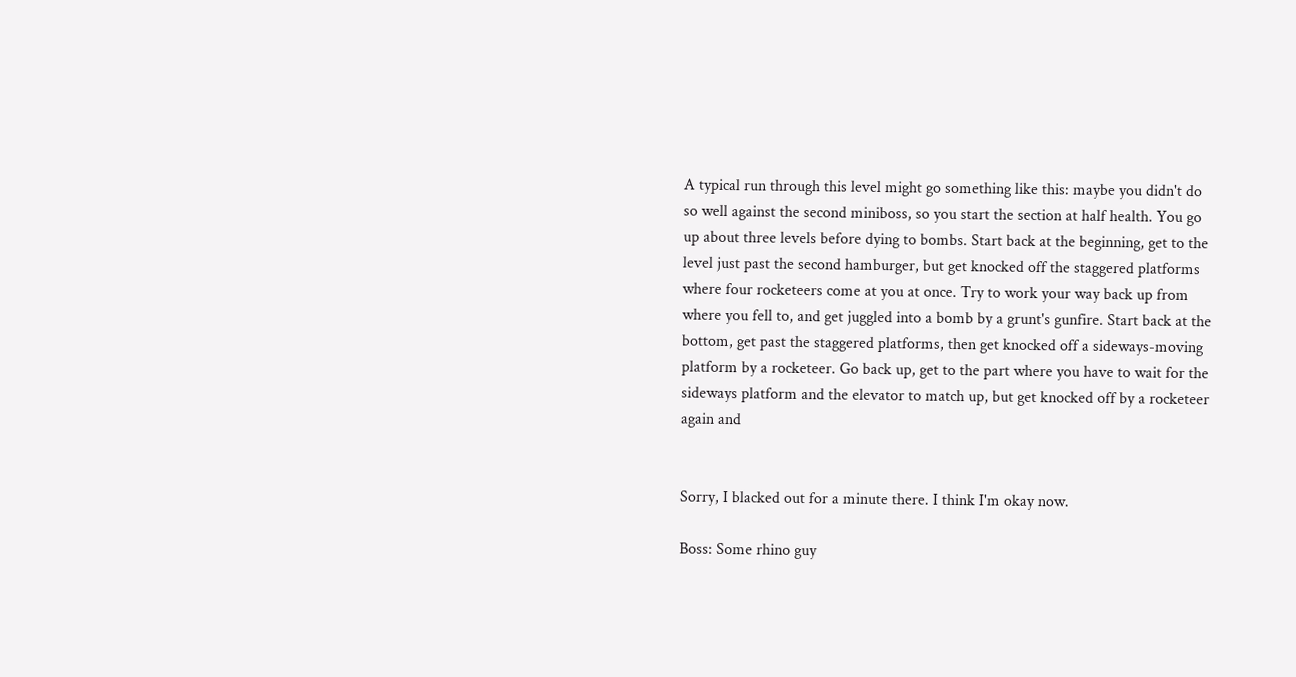A typical run through this level might go something like this: maybe you didn't do so well against the second miniboss, so you start the section at half health. You go up about three levels before dying to bombs. Start back at the beginning, get to the level just past the second hamburger, but get knocked off the staggered platforms where four rocketeers come at you at once. Try to work your way back up from where you fell to, and get juggled into a bomb by a grunt's gunfire. Start back at the bottom, get past the staggered platforms, then get knocked off a sideways-moving platform by a rocketeer. Go back up, get to the part where you have to wait for the sideways platform and the elevator to match up, but get knocked off by a rocketeer again and


Sorry, I blacked out for a minute there. I think I'm okay now.

Boss: Some rhino guy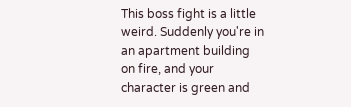This boss fight is a little weird. Suddenly you're in an apartment building on fire, and your character is green and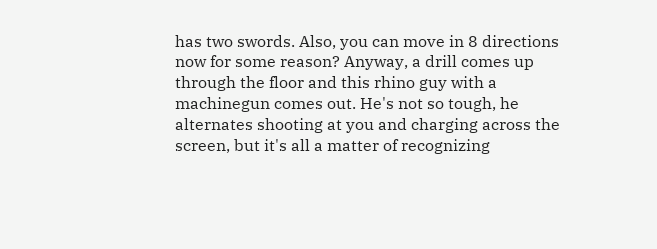has two swords. Also, you can move in 8 directions now for some reason? Anyway, a drill comes up through the floor and this rhino guy with a machinegun comes out. He's not so tough, he alternates shooting at you and charging across the screen, but it's all a matter of recognizing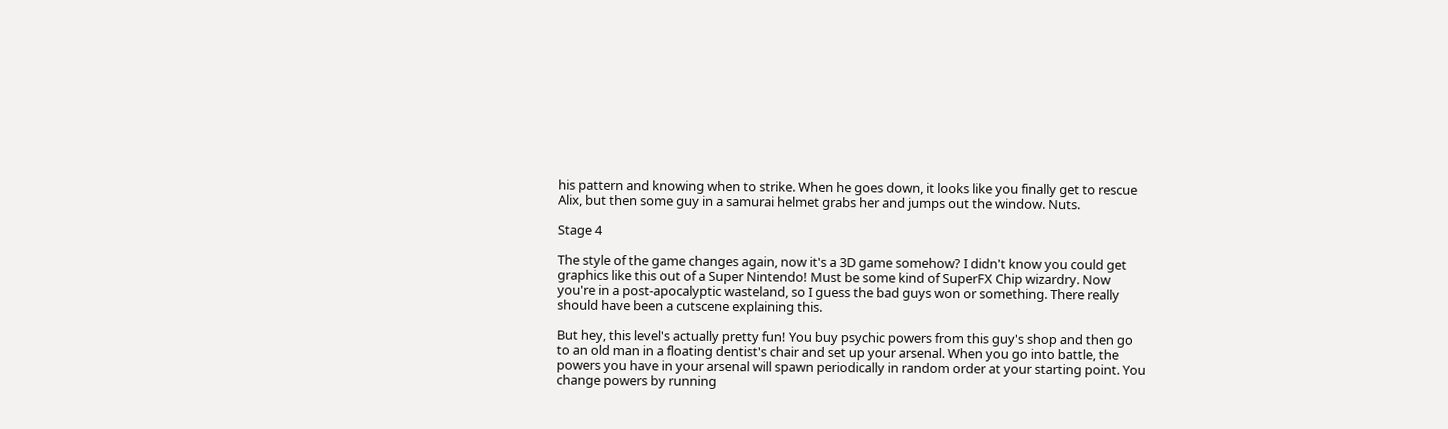his pattern and knowing when to strike. When he goes down, it looks like you finally get to rescue Alix, but then some guy in a samurai helmet grabs her and jumps out the window. Nuts.

Stage 4

The style of the game changes again, now it's a 3D game somehow? I didn't know you could get graphics like this out of a Super Nintendo! Must be some kind of SuperFX Chip wizardry. Now you're in a post-apocalyptic wasteland, so I guess the bad guys won or something. There really should have been a cutscene explaining this.

But hey, this level's actually pretty fun! You buy psychic powers from this guy's shop and then go to an old man in a floating dentist's chair and set up your arsenal. When you go into battle, the powers you have in your arsenal will spawn periodically in random order at your starting point. You change powers by running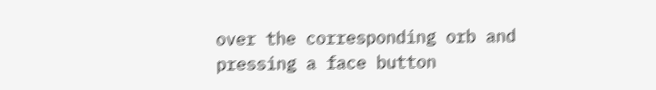over the corresponding orb and pressing a face button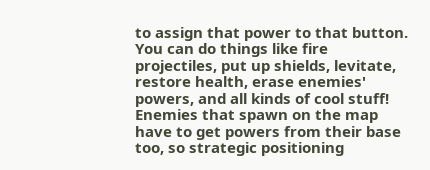to assign that power to that button. You can do things like fire projectiles, put up shields, levitate, restore health, erase enemies' powers, and all kinds of cool stuff! Enemies that spawn on the map have to get powers from their base too, so strategic positioning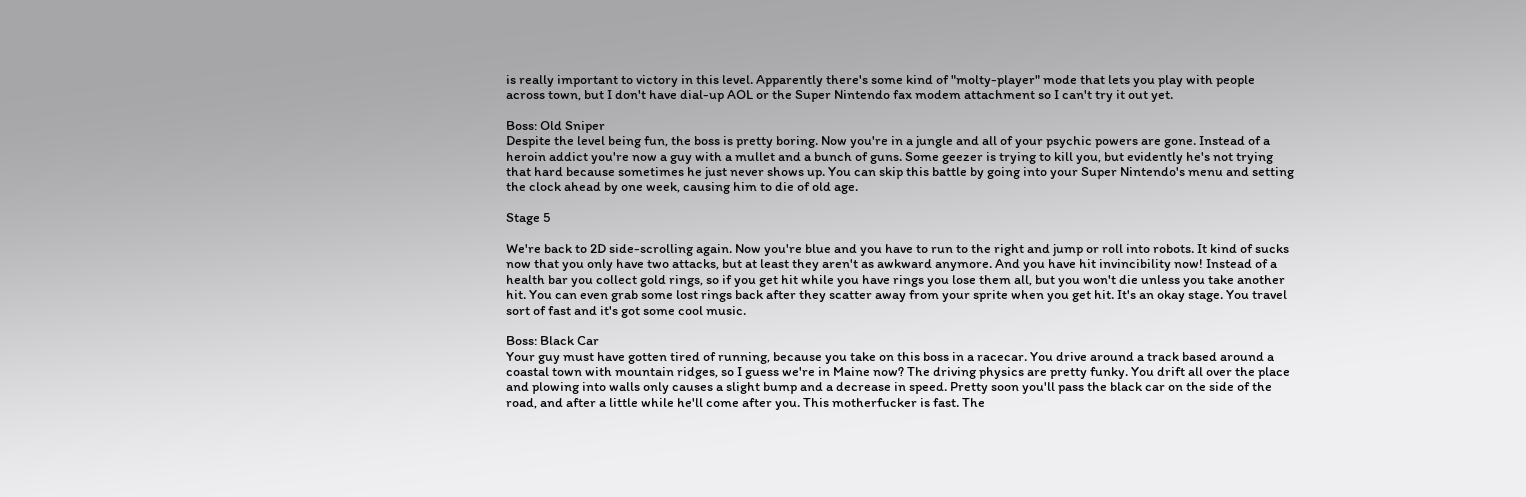is really important to victory in this level. Apparently there's some kind of "molty-player" mode that lets you play with people across town, but I don't have dial-up AOL or the Super Nintendo fax modem attachment so I can't try it out yet.

Boss: Old Sniper
Despite the level being fun, the boss is pretty boring. Now you're in a jungle and all of your psychic powers are gone. Instead of a heroin addict you're now a guy with a mullet and a bunch of guns. Some geezer is trying to kill you, but evidently he's not trying that hard because sometimes he just never shows up. You can skip this battle by going into your Super Nintendo's menu and setting the clock ahead by one week, causing him to die of old age.

Stage 5

We're back to 2D side-scrolling again. Now you're blue and you have to run to the right and jump or roll into robots. It kind of sucks now that you only have two attacks, but at least they aren't as awkward anymore. And you have hit invincibility now! Instead of a health bar you collect gold rings, so if you get hit while you have rings you lose them all, but you won't die unless you take another hit. You can even grab some lost rings back after they scatter away from your sprite when you get hit. It's an okay stage. You travel sort of fast and it's got some cool music.

Boss: Black Car
Your guy must have gotten tired of running, because you take on this boss in a racecar. You drive around a track based around a coastal town with mountain ridges, so I guess we're in Maine now? The driving physics are pretty funky. You drift all over the place and plowing into walls only causes a slight bump and a decrease in speed. Pretty soon you'll pass the black car on the side of the road, and after a little while he'll come after you. This motherfucker is fast. The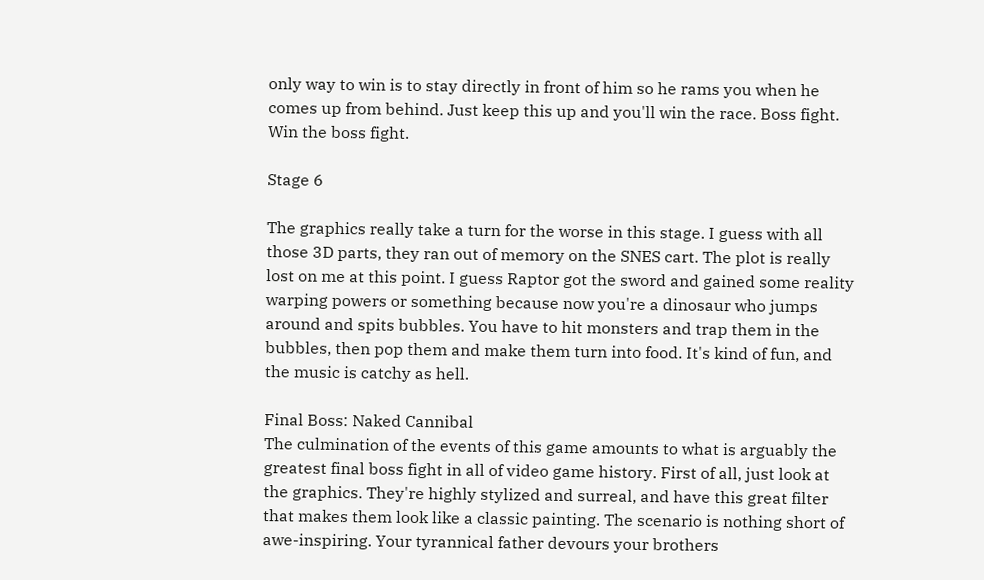only way to win is to stay directly in front of him so he rams you when he comes up from behind. Just keep this up and you'll win the race. Boss fight. Win the boss fight.

Stage 6

The graphics really take a turn for the worse in this stage. I guess with all those 3D parts, they ran out of memory on the SNES cart. The plot is really lost on me at this point. I guess Raptor got the sword and gained some reality warping powers or something because now you're a dinosaur who jumps around and spits bubbles. You have to hit monsters and trap them in the bubbles, then pop them and make them turn into food. It's kind of fun, and the music is catchy as hell.

Final Boss: Naked Cannibal
The culmination of the events of this game amounts to what is arguably the greatest final boss fight in all of video game history. First of all, just look at the graphics. They're highly stylized and surreal, and have this great filter that makes them look like a classic painting. The scenario is nothing short of awe-inspiring. Your tyrannical father devours your brothers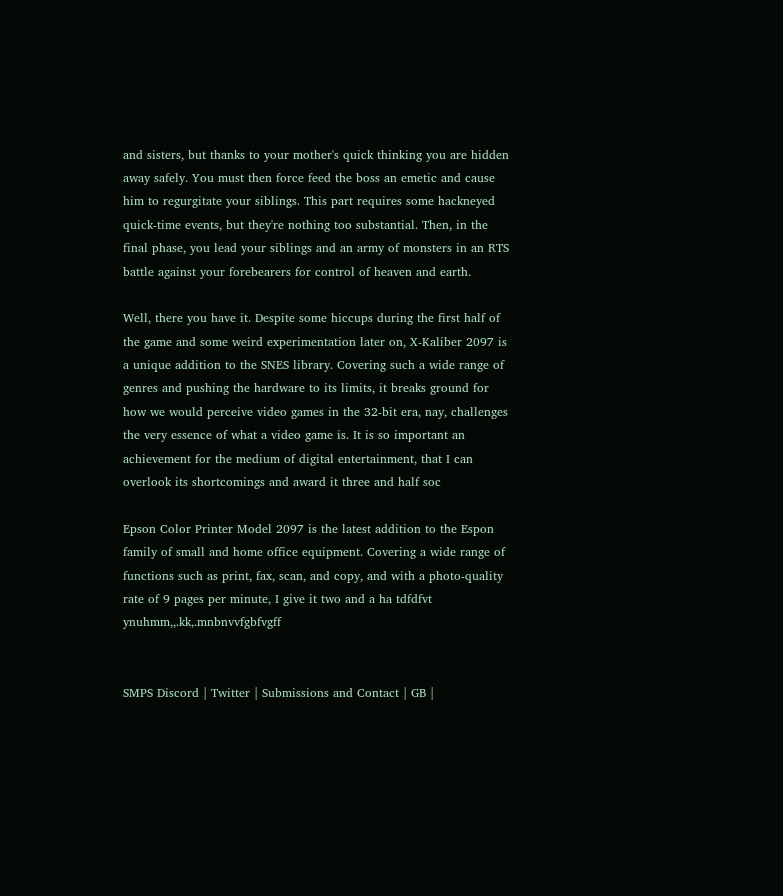and sisters, but thanks to your mother's quick thinking you are hidden away safely. You must then force feed the boss an emetic and cause him to regurgitate your siblings. This part requires some hackneyed quick-time events, but they're nothing too substantial. Then, in the final phase, you lead your siblings and an army of monsters in an RTS battle against your forebearers for control of heaven and earth.

Well, there you have it. Despite some hiccups during the first half of the game and some weird experimentation later on, X-Kaliber 2097 is a unique addition to the SNES library. Covering such a wide range of genres and pushing the hardware to its limits, it breaks ground for how we would perceive video games in the 32-bit era, nay, challenges the very essence of what a video game is. It is so important an achievement for the medium of digital entertainment, that I can overlook its shortcomings and award it three and half soc

Epson Color Printer Model 2097 is the latest addition to the Espon family of small and home office equipment. Covering a wide range of functions such as print, fax, scan, and copy, and with a photo-quality rate of 9 pages per minute, I give it two and a ha tdfdfvt ynuhmm,,.kk,.mnbnvvfgbfvgff


SMPS Discord | Twitter | Submissions and Contact | GB |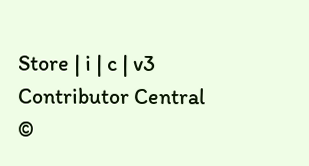Store | i | c | v3
Contributor Central
©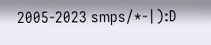2005-2023 smps/*-|):D